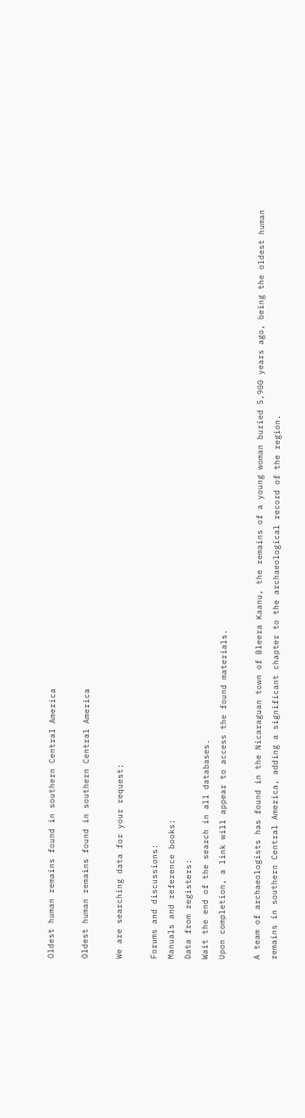Oldest human remains found in southern Central America

Oldest human remains found in southern Central America

We are searching data for your request:

Forums and discussions:
Manuals and reference books:
Data from registers:
Wait the end of the search in all databases.
Upon completion, a link will appear to access the found materials.

A team of archaeologists has found in the Nicaraguan town of Bleera Kaanu, the remains of a young woman buried 5,900 years ago, being the oldest human remains in southern Central America, adding a significant chapter to the archaeological record of the region.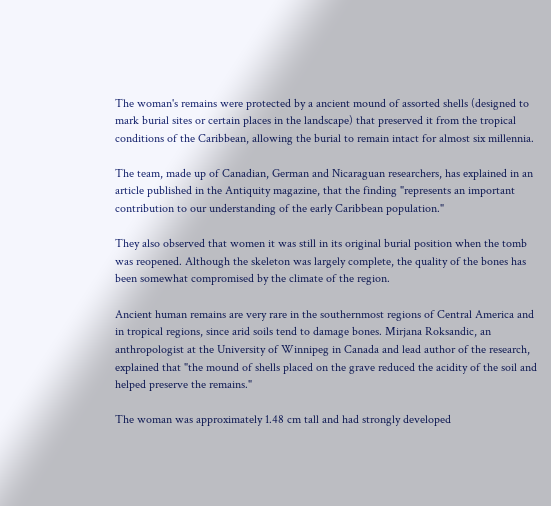The woman's remains were protected by a ancient mound of assorted shells (designed to mark burial sites or certain places in the landscape) that preserved it from the tropical conditions of the Caribbean, allowing the burial to remain intact for almost six millennia.

The team, made up of Canadian, German and Nicaraguan researchers, has explained in an article published in the Antiquity magazine, that the finding "represents an important contribution to our understanding of the early Caribbean population."

They also observed that women it was still in its original burial position when the tomb was reopened. Although the skeleton was largely complete, the quality of the bones has been somewhat compromised by the climate of the region.

Ancient human remains are very rare in the southernmost regions of Central America and in tropical regions, since arid soils tend to damage bones. Mirjana Roksandic, an anthropologist at the University of Winnipeg in Canada and lead author of the research, explained that "the mound of shells placed on the grave reduced the acidity of the soil and helped preserve the remains."

The woman was approximately 1.48 cm tall and had strongly developed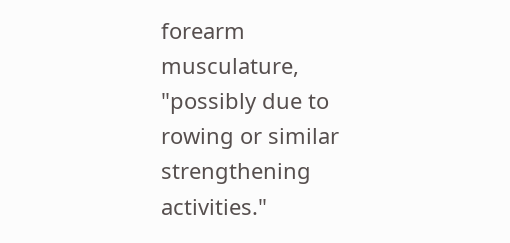forearm musculature, "possibly due to rowing or similar strengthening activities."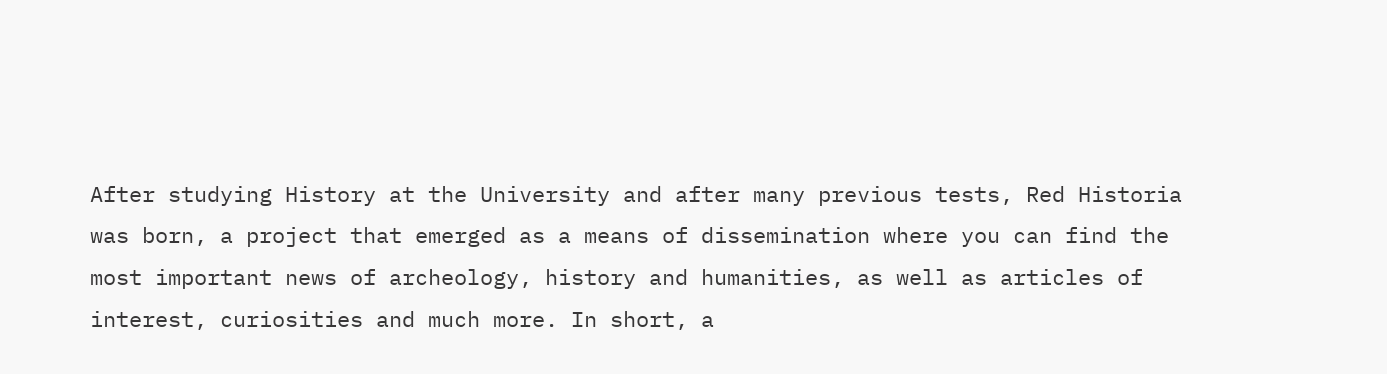After studying History at the University and after many previous tests, Red Historia was born, a project that emerged as a means of dissemination where you can find the most important news of archeology, history and humanities, as well as articles of interest, curiosities and much more. In short, a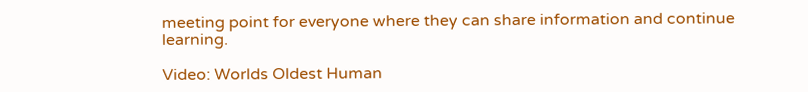meeting point for everyone where they can share information and continue learning.

Video: Worlds Oldest Human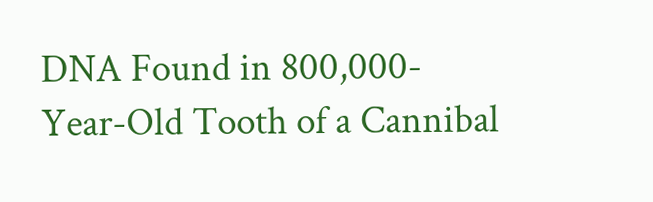DNA Found in 800,000-Year-Old Tooth of a Cannibal